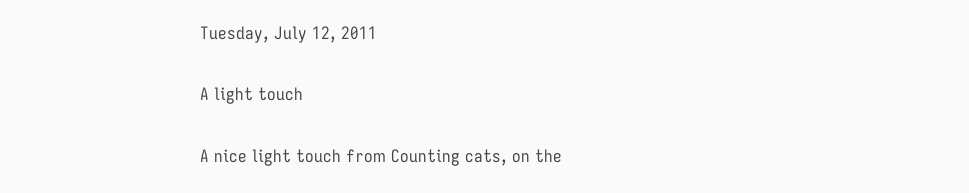Tuesday, July 12, 2011

A light touch

A nice light touch from Counting cats, on the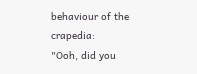behaviour of the crapedia:
"Ooh, did you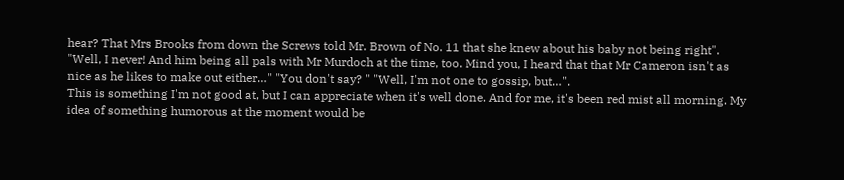hear? That Mrs Brooks from down the Screws told Mr. Brown of No. 11 that she knew about his baby not being right". "Well, I never! And him being all pals with Mr Murdoch at the time, too. Mind you, I heard that that Mr Cameron isn't as nice as he likes to make out either…" "You don't say? " "Well, I'm not one to gossip, but…".
This is something I'm not good at, but I can appreciate when it's well done. And for me, it's been red mist all morning. My idea of something humorous at the moment would be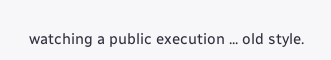watching a public execution ... old style.